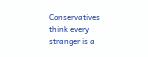Conservatives think every stranger is a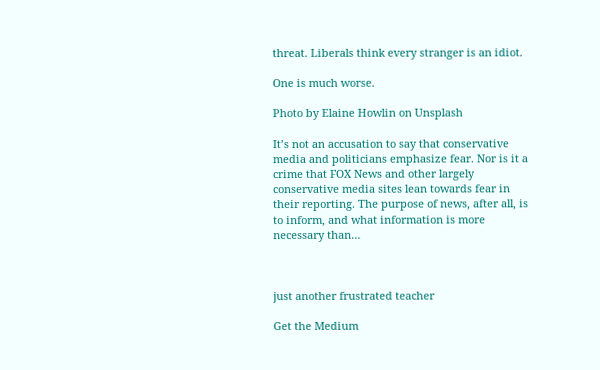threat. Liberals think every stranger is an idiot.

One is much worse.

Photo by Elaine Howlin on Unsplash

It’s not an accusation to say that conservative media and politicians emphasize fear. Nor is it a crime that FOX News and other largely conservative media sites lean towards fear in their reporting. The purpose of news, after all, is to inform, and what information is more necessary than…



just another frustrated teacher

Get the Medium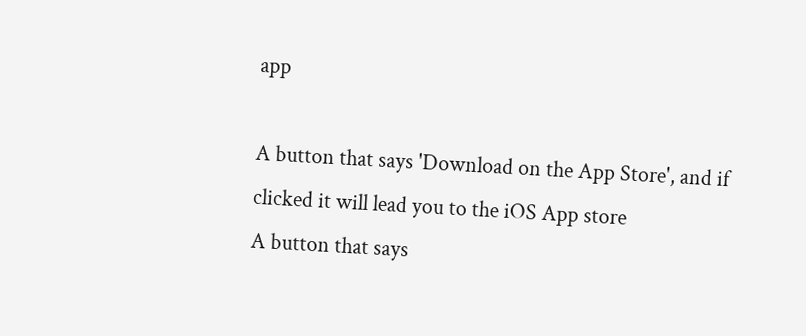app

A button that says 'Download on the App Store', and if clicked it will lead you to the iOS App store
A button that says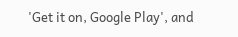'Get it on, Google Play', and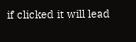if clicked it will lead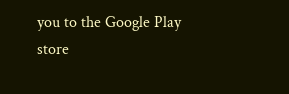you to the Google Play store